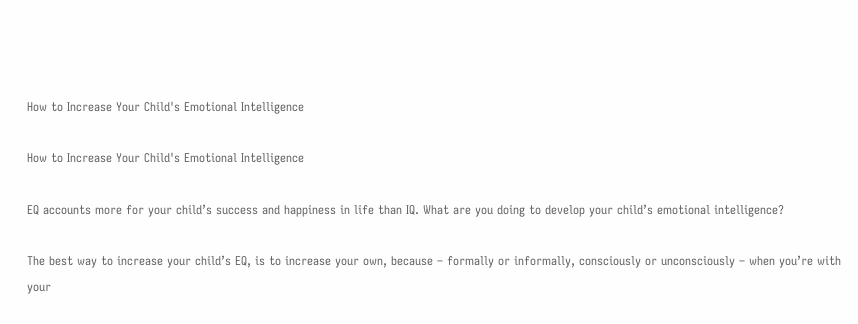How to Increase Your Child's Emotional Intelligence

How to Increase Your Child's Emotional Intelligence

EQ accounts more for your child’s success and happiness in life than IQ. What are you doing to develop your child’s emotional intelligence?

The best way to increase your child’s EQ, is to increase your own, because – formally or informally, consciously or unconsciously – when you’re with your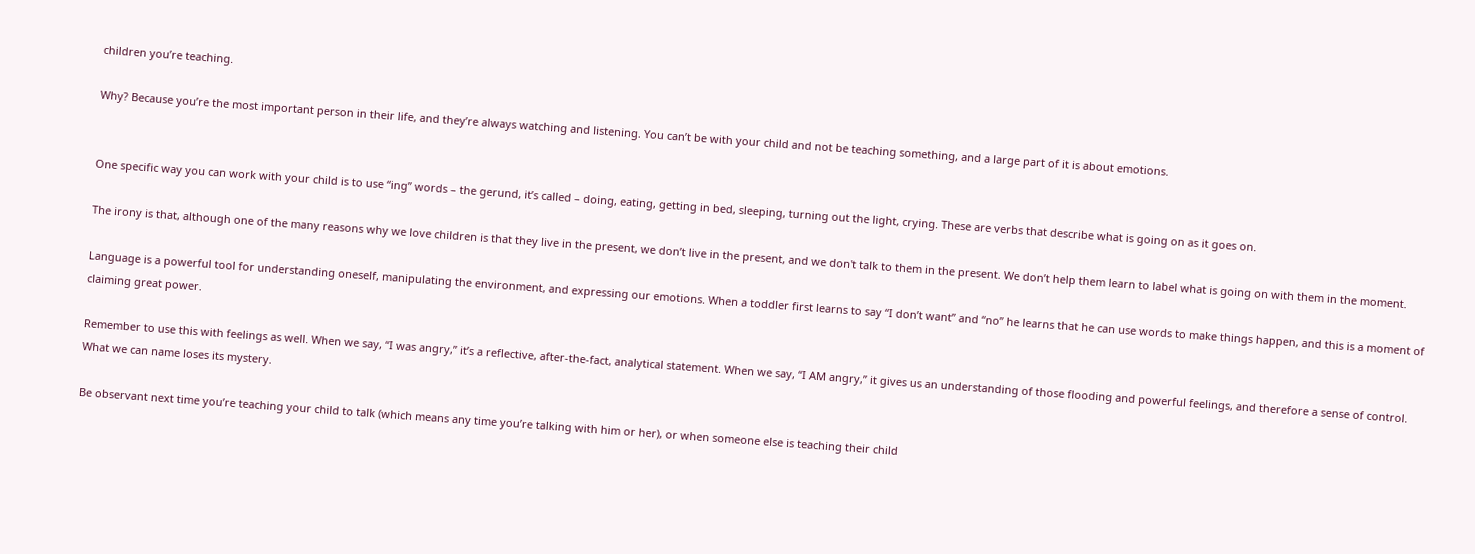children you’re teaching.

Why? Because you’re the most important person in their life, and they’re always watching and listening. You can’t be with your child and not be teaching something, and a large part of it is about emotions.


One specific way you can work with your child is to use “ing” words – the gerund, it’s called – doing, eating, getting in bed, sleeping, turning out the light, crying. These are verbs that describe what is going on as it goes on.

The irony is that, although one of the many reasons why we love children is that they live in the present, we don’t live in the present, and we don't talk to them in the present. We don’t help them learn to label what is going on with them in the moment.

Language is a powerful tool for understanding oneself, manipulating the environment, and expressing our emotions. When a toddler first learns to say “I don’t want” and “no” he learns that he can use words to make things happen, and this is a moment of claiming great power.

Remember to use this with feelings as well. When we say, “I was angry,” it’s a reflective, after-the-fact, analytical statement. When we say, “I AM angry,” it gives us an understanding of those flooding and powerful feelings, and therefore a sense of control. What we can name loses its mystery.

Be observant next time you’re teaching your child to talk (which means any time you’re talking with him or her), or when someone else is teaching their child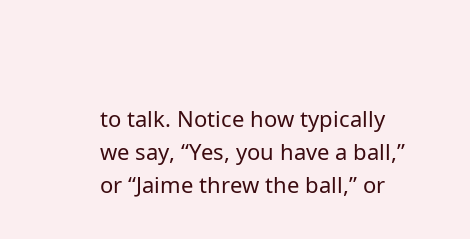to talk. Notice how typically we say, “Yes, you have a ball,” or “Jaime threw the ball,” or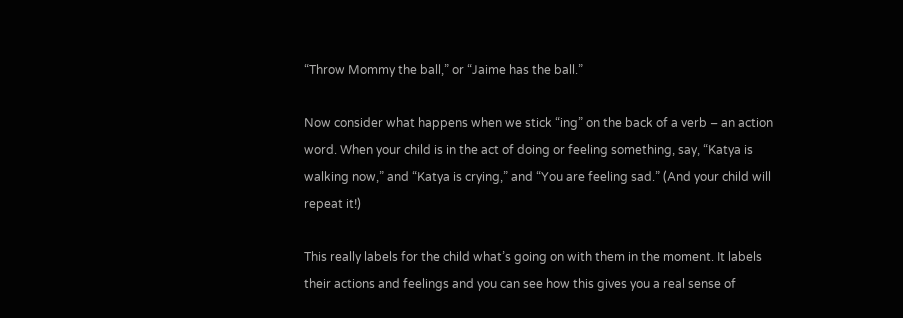“Throw Mommy the ball,” or “Jaime has the ball.”

Now consider what happens when we stick “ing” on the back of a verb – an action word. When your child is in the act of doing or feeling something, say, “Katya is walking now,” and “Katya is crying,” and “You are feeling sad.” (And your child will repeat it!)

This really labels for the child what’s going on with them in the moment. It labels their actions and feelings and you can see how this gives you a real sense of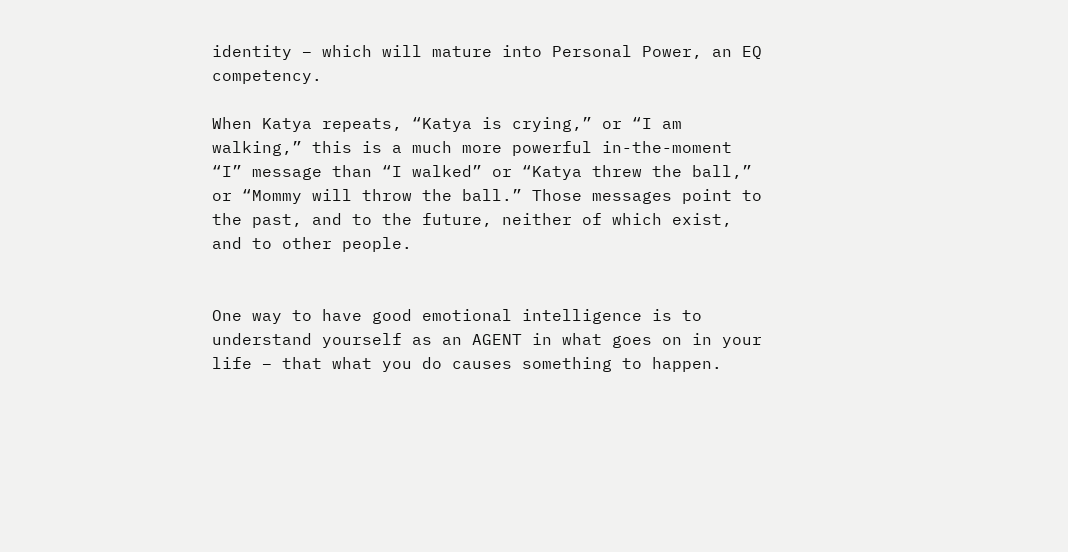identity – which will mature into Personal Power, an EQ competency.

When Katya repeats, “Katya is crying,” or “I am walking,” this is a much more powerful in-the-moment “I” message than “I walked” or “Katya threw the ball,” or “Mommy will throw the ball.” Those messages point to the past, and to the future, neither of which exist, and to other people.


One way to have good emotional intelligence is to understand yourself as an AGENT in what goes on in your life – that what you do causes something to happen.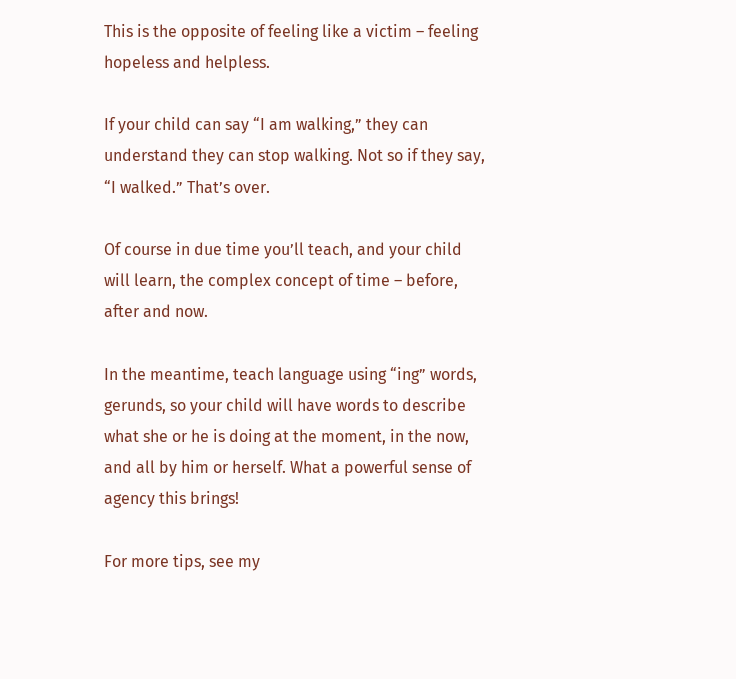This is the opposite of feeling like a victim – feeling hopeless and helpless.

If your child can say “I am walking,” they can understand they can stop walking. Not so if they say, “I walked.” That’s over.

Of course in due time you’ll teach, and your child will learn, the complex concept of time – before, after and now.

In the meantime, teach language using “ing” words, gerunds, so your child will have words to describe what she or he is doing at the moment, in the now, and all by him or herself. What a powerful sense of agency this brings!

For more tips, see my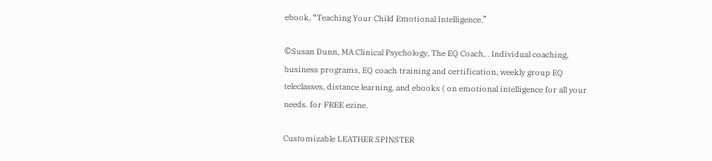ebook, “Teaching Your Child Emotional Intelligence.”

©Susan Dunn, MA Clinical Psychology, The EQ Coach, . Individual coaching, business programs, EQ coach training and certification, weekly group EQ teleclasses, distance learning, and ebooks ( on emotional intelligence for all your needs. for FREE ezine.

Customizable LEATHER SPINSTER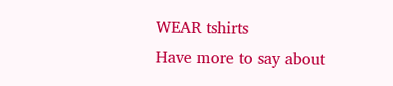WEAR tshirts
Have more to say about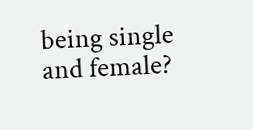being single and female?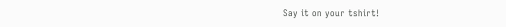Say it on your tshirt!